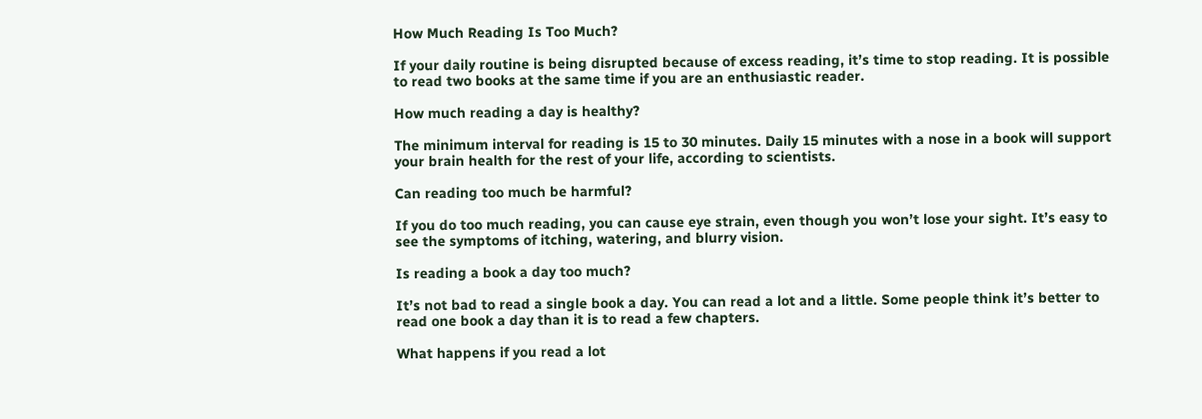How Much Reading Is Too Much?

If your daily routine is being disrupted because of excess reading, it’s time to stop reading. It is possible to read two books at the same time if you are an enthusiastic reader.

How much reading a day is healthy?

The minimum interval for reading is 15 to 30 minutes. Daily 15 minutes with a nose in a book will support your brain health for the rest of your life, according to scientists.

Can reading too much be harmful?

If you do too much reading, you can cause eye strain, even though you won’t lose your sight. It’s easy to see the symptoms of itching, watering, and blurry vision.

Is reading a book a day too much?

It’s not bad to read a single book a day. You can read a lot and a little. Some people think it’s better to read one book a day than it is to read a few chapters.

What happens if you read a lot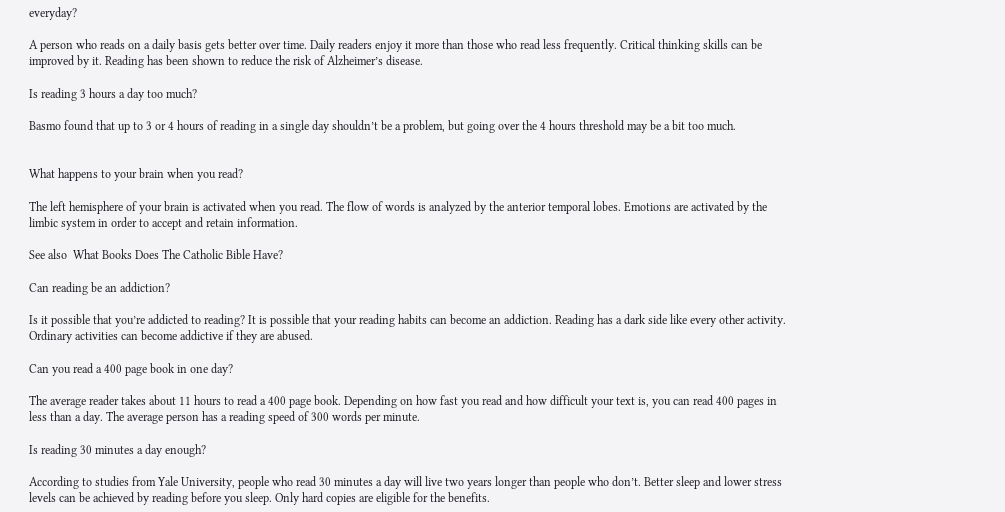everyday?

A person who reads on a daily basis gets better over time. Daily readers enjoy it more than those who read less frequently. Critical thinking skills can be improved by it. Reading has been shown to reduce the risk of Alzheimer’s disease.

Is reading 3 hours a day too much?

Basmo found that up to 3 or 4 hours of reading in a single day shouldn’t be a problem, but going over the 4 hours threshold may be a bit too much.


What happens to your brain when you read?

The left hemisphere of your brain is activated when you read. The flow of words is analyzed by the anterior temporal lobes. Emotions are activated by the limbic system in order to accept and retain information.

See also  What Books Does The Catholic Bible Have?

Can reading be an addiction?

Is it possible that you’re addicted to reading? It is possible that your reading habits can become an addiction. Reading has a dark side like every other activity. Ordinary activities can become addictive if they are abused.

Can you read a 400 page book in one day?

The average reader takes about 11 hours to read a 400 page book. Depending on how fast you read and how difficult your text is, you can read 400 pages in less than a day. The average person has a reading speed of 300 words per minute.

Is reading 30 minutes a day enough?

According to studies from Yale University, people who read 30 minutes a day will live two years longer than people who don’t. Better sleep and lower stress levels can be achieved by reading before you sleep. Only hard copies are eligible for the benefits.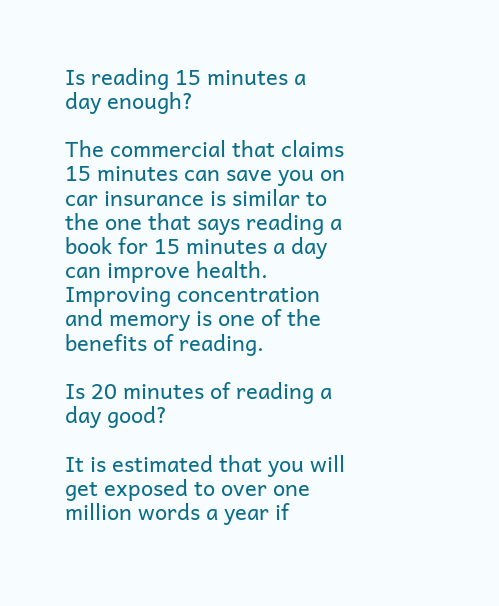Is reading 15 minutes a day enough?

The commercial that claims 15 minutes can save you on car insurance is similar to the one that says reading a book for 15 minutes a day can improve health. Improving concentration and memory is one of the benefits of reading.

Is 20 minutes of reading a day good?

It is estimated that you will get exposed to over one million words a year if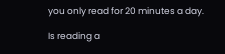you only read for 20 minutes a day.

Is reading a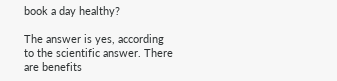book a day healthy?

The answer is yes, according to the scientific answer. There are benefits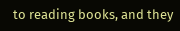to reading books, and they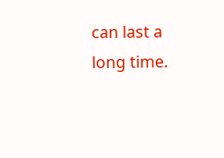can last a long time.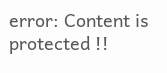error: Content is protected !!